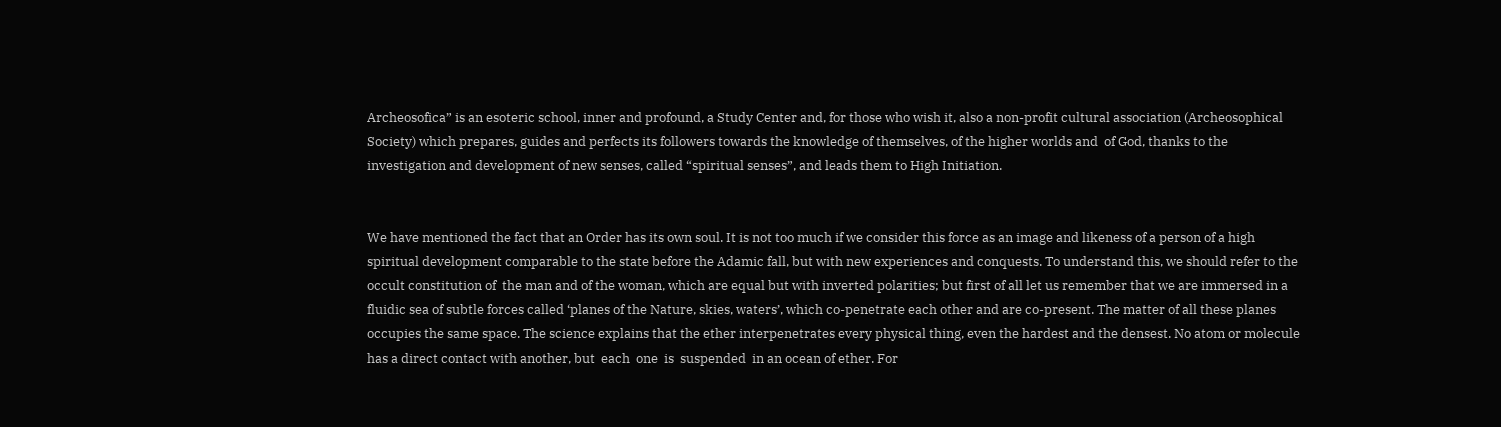Archeosofica” is an esoteric school, inner and profound, a Study Center and, for those who wish it, also a non-profit cultural association (Archeosophical Society) which prepares, guides and perfects its followers towards the knowledge of themselves, of the higher worlds and  of God, thanks to the investigation and development of new senses, called “spiritual senses”, and leads them to High Initiation.


We have mentioned the fact that an Order has its own soul. It is not too much if we consider this force as an image and likeness of a person of a high spiritual development comparable to the state before the Adamic fall, but with new experiences and conquests. To understand this, we should refer to the occult constitution of  the man and of the woman, which are equal but with inverted polarities; but first of all let us remember that we are immersed in a fluidic sea of subtle forces called ‘planes of the Nature, skies, waters’, which co-penetrate each other and are co-present. The matter of all these planes occupies the same space. The science explains that the ether interpenetrates every physical thing, even the hardest and the densest. No atom or molecule has a direct contact with another, but  each  one  is  suspended  in an ocean of ether. For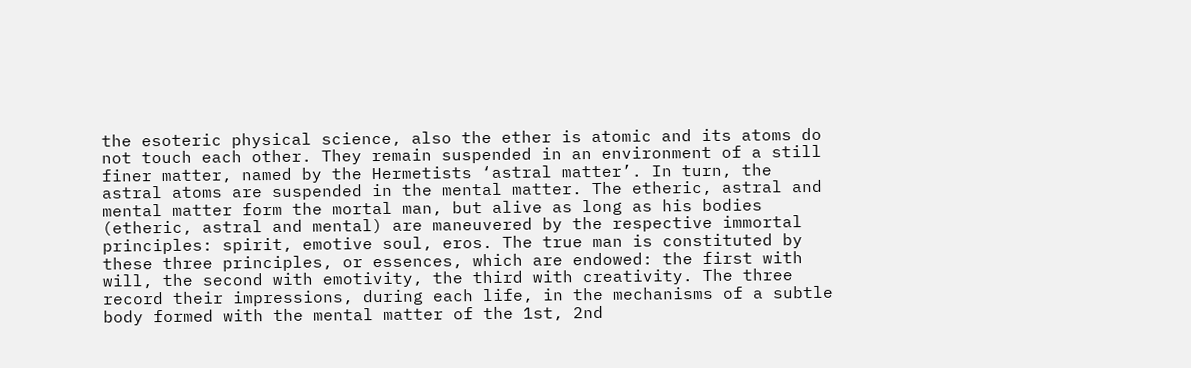the esoteric physical science, also the ether is atomic and its atoms do not touch each other. They remain suspended in an environment of a still finer matter, named by the Hermetists ‘astral matter’. In turn, the astral atoms are suspended in the mental matter. The etheric, astral and mental matter form the mortal man, but alive as long as his bodies (etheric, astral and mental) are maneuvered by the respective immortal principles: spirit, emotive soul, eros. The true man is constituted by these three principles, or essences, which are endowed: the first with will, the second with emotivity, the third with creativity. The three record their impressions, during each life, in the mechanisms of a subtle body formed with the mental matter of the 1st, 2nd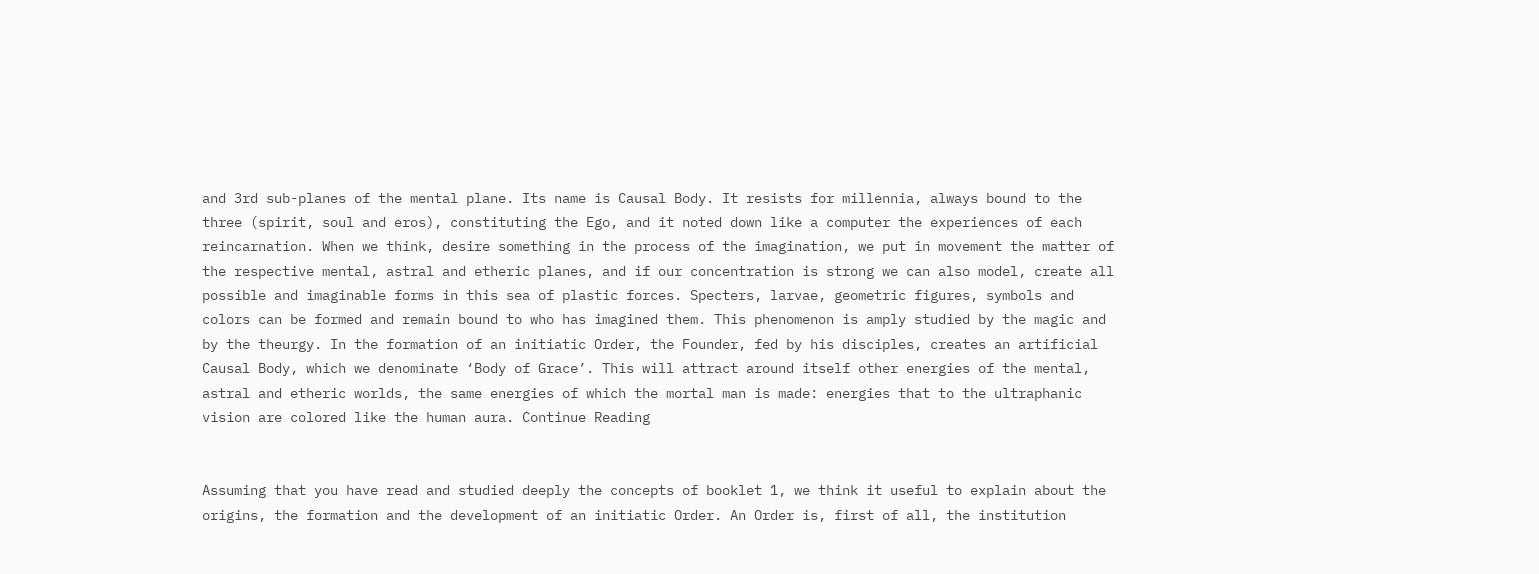and 3rd sub-planes of the mental plane. Its name is Causal Body. It resists for millennia, always bound to the three (spirit, soul and eros), constituting the Ego, and it noted down like a computer the experiences of each reincarnation. When we think, desire something in the process of the imagination, we put in movement the matter of the respective mental, astral and etheric planes, and if our concentration is strong we can also model, create all possible and imaginable forms in this sea of plastic forces. Specters, larvae, geometric figures, symbols and colors can be formed and remain bound to who has imagined them. This phenomenon is amply studied by the magic and by the theurgy. In the formation of an initiatic Order, the Founder, fed by his disciples, creates an artificial Causal Body, which we denominate ‘Body of Grace’. This will attract around itself other energies of the mental, astral and etheric worlds, the same energies of which the mortal man is made: energies that to the ultraphanic vision are colored like the human aura. Continue Reading


Assuming that you have read and studied deeply the concepts of booklet 1, we think it useful to explain about the origins, the formation and the development of an initiatic Order. An Order is, first of all, the institution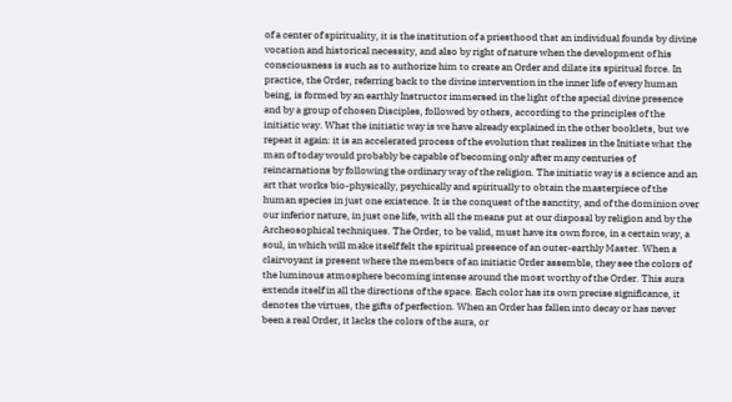of a center of spirituality, it is the institution of a priesthood that an individual founds by divine vocation and historical necessity, and also by right of nature when the development of his consciousness is such as to authorize him to create an Order and dilate its spiritual force. In practice, the Order, referring back to the divine intervention in the inner life of every human being, is formed by an earthly Instructor immersed in the light of the special divine presence and by a group of chosen Disciples, followed by others, according to the principles of the initiatic way. What the initiatic way is we have already explained in the other booklets, but we repeat it again: it is an accelerated process of the evolution that realizes in the Initiate what the man of today would probably be capable of becoming only after many centuries of reincarnations by following the ordinary way of the religion. The initiatic way is a science and an art that works bio-physically, psychically and spiritually to obtain the masterpiece of the human species in just one existence. It is the conquest of the sanctity, and of the dominion over our inferior nature, in just one life, with all the means put at our disposal by religion and by the Archeosophical techniques. The Order, to be valid, must have its own force, in a certain way, a soul, in which will make itself felt the spiritual presence of an outer-earthly Master. When a clairvoyant is present where the members of an initiatic Order assemble, they see the colors of the luminous atmosphere becoming intense around the most worthy of the Order. This aura extends itself in all the directions of the space. Each color has its own precise significance, it denotes the virtues, the gifts of perfection. When an Order has fallen into decay or has never been a real Order, it lacks the colors of the aura, or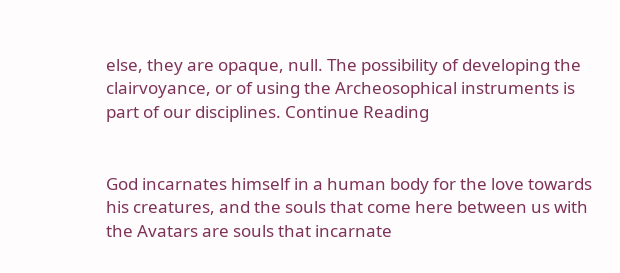else, they are opaque, null. The possibility of developing the clairvoyance, or of using the Archeosophical instruments is part of our disciplines. Continue Reading


God incarnates himself in a human body for the love towards his creatures, and the souls that come here between us with the Avatars are souls that incarnate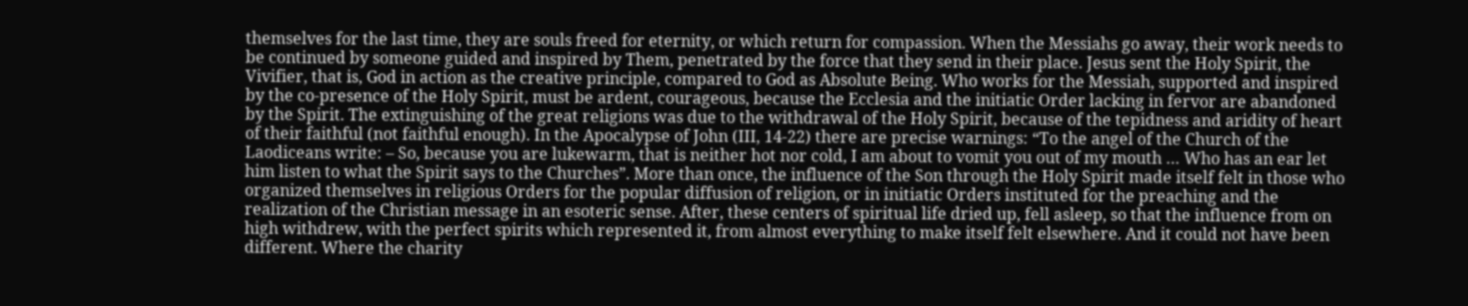themselves for the last time, they are souls freed for eternity, or which return for compassion. When the Messiahs go away, their work needs to be continued by someone guided and inspired by Them, penetrated by the force that they send in their place. Jesus sent the Holy Spirit, the Vivifier, that is, God in action as the creative principle, compared to God as Absolute Being. Who works for the Messiah, supported and inspired by the co-presence of the Holy Spirit, must be ardent, courageous, because the Ecclesia and the initiatic Order lacking in fervor are abandoned by the Spirit. The extinguishing of the great religions was due to the withdrawal of the Holy Spirit, because of the tepidness and aridity of heart of their faithful (not faithful enough). In the Apocalypse of John (III, 14-22) there are precise warnings: “To the angel of the Church of the Laodiceans write: – So, because you are lukewarm, that is neither hot nor cold, I am about to vomit you out of my mouth … Who has an ear let him listen to what the Spirit says to the Churches”. More than once, the influence of the Son through the Holy Spirit made itself felt in those who organized themselves in religious Orders for the popular diffusion of religion, or in initiatic Orders instituted for the preaching and the realization of the Christian message in an esoteric sense. After, these centers of spiritual life dried up, fell asleep, so that the influence from on high withdrew, with the perfect spirits which represented it, from almost everything to make itself felt elsewhere. And it could not have been different. Where the charity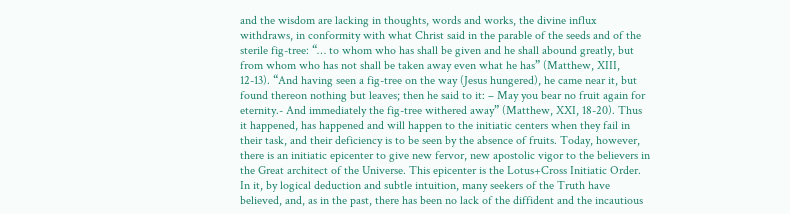and the wisdom are lacking in thoughts, words and works, the divine influx withdraws, in conformity with what Christ said in the parable of the seeds and of the sterile fig-tree: “… to whom who has shall be given and he shall abound greatly, but from whom who has not shall be taken away even what he has” (Matthew, XIII, 12-13). “And having seen a fig-tree on the way (Jesus hungered), he came near it, but found thereon nothing but leaves; then he said to it: – May you bear no fruit again for eternity.- And immediately the fig-tree withered away” (Matthew, XXI, 18-20). Thus it happened, has happened and will happen to the initiatic centers when they fail in their task, and their deficiency is to be seen by the absence of fruits. Today, however, there is an initiatic epicenter to give new fervor, new apostolic vigor to the believers in the Great architect of the Universe. This epicenter is the Lotus+Cross Initiatic Order. In it, by logical deduction and subtle intuition, many seekers of the Truth have believed, and, as in the past, there has been no lack of the diffident and the incautious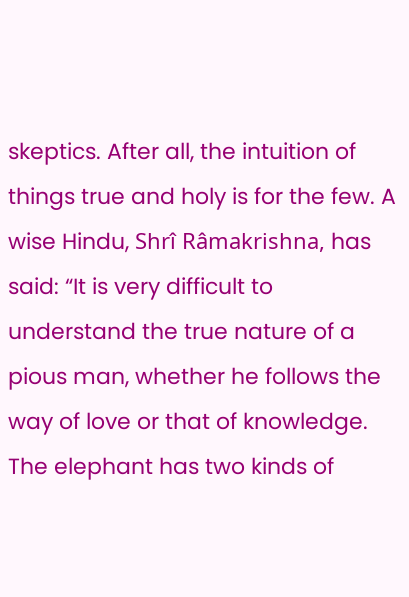skeptics. After all, the intuition of things true and holy is for the few. A wise Hindu, Shrî Râmakrishna, has said: “It is very difficult to understand the true nature of a pious man, whether he follows the way of love or that of knowledge. The elephant has two kinds of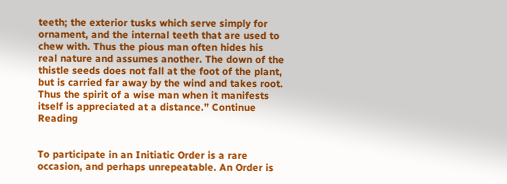teeth; the exterior tusks which serve simply for ornament, and the internal teeth that are used to chew with. Thus the pious man often hides his real nature and assumes another. The down of the thistle seeds does not fall at the foot of the plant, but is carried far away by the wind and takes root. Thus the spirit of a wise man when it manifests itself is appreciated at a distance.” Continue Reading


To participate in an Initiatic Order is a rare occasion, and perhaps unrepeatable. An Order is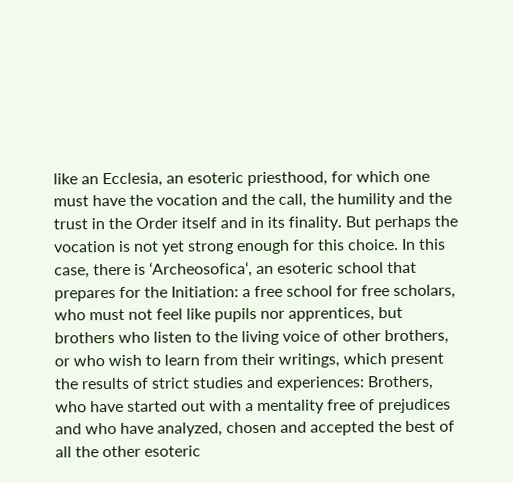like an Ecclesia, an esoteric priesthood, for which one must have the vocation and the call, the humility and the trust in the Order itself and in its finality. But perhaps the vocation is not yet strong enough for this choice. In this case, there is ‘Archeosofica‘, an esoteric school that prepares for the Initiation: a free school for free scholars, who must not feel like pupils nor apprentices, but brothers who listen to the living voice of other brothers, or who wish to learn from their writings, which present the results of strict studies and experiences: Brothers, who have started out with a mentality free of prejudices and who have analyzed, chosen and accepted the best of all the other esoteric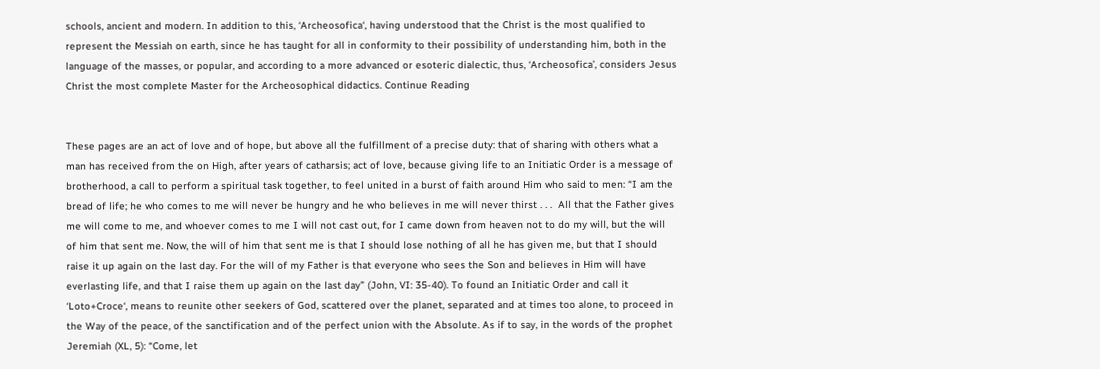schools, ancient and modern. In addition to this, ‘Archeosofica‘, having understood that the Christ is the most qualified to represent the Messiah on earth, since he has taught for all in conformity to their possibility of understanding him, both in the language of the masses, or popular, and according to a more advanced or esoteric dialectic, thus, ‘Archeosofica’, considers Jesus Christ the most complete Master for the Archeosophical didactics. Continue Reading


These pages are an act of love and of hope, but above all the fulfillment of a precise duty: that of sharing with others what a man has received from the on High, after years of catharsis; act of love, because giving life to an Initiatic Order is a message of brotherhood, a call to perform a spiritual task together, to feel united in a burst of faith around Him who said to men: “I am the bread of life; he who comes to me will never be hungry and he who believes in me will never thirst . . .  All that the Father gives me will come to me, and whoever comes to me I will not cast out, for I came down from heaven not to do my will, but the will of him that sent me. Now, the will of him that sent me is that I should lose nothing of all he has given me, but that I should raise it up again on the last day. For the will of my Father is that everyone who sees the Son and believes in Him will have everlasting life, and that I raise them up again on the last day” (John, VI: 35-40). To found an Initiatic Order and call it ‘Loto+Croce‘, means to reunite other seekers of God, scattered over the planet, separated and at times too alone, to proceed in the Way of the peace, of the sanctification and of the perfect union with the Absolute. As if to say, in the words of the prophet Jeremiah (XL, 5): “Come, let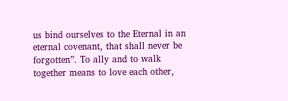us bind ourselves to the Eternal in an eternal covenant, that shall never be forgotten”. To ally and to walk together means to love each other,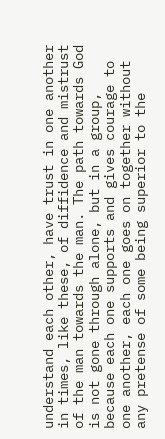understand each other, have trust in one another in times, like these, of diffidence and mistrust of the man towards the man. The path towards God is not gone through alone, but in a group, because each one supports and gives courage to one another, each one goes on together without any pretense of some being superior to the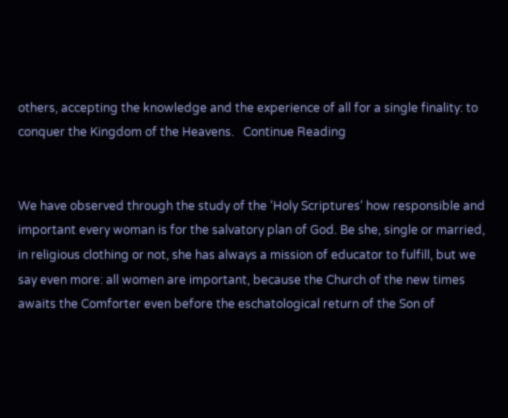others, accepting the knowledge and the experience of all for a single finality: to conquer the Kingdom of the Heavens.   Continue Reading


We have observed through the study of the ‘Holy Scriptures‘ how responsible and important every woman is for the salvatory plan of God. Be she, single or married, in religious clothing or not, she has always a mission of educator to fulfill, but we say even more: all women are important, because the Church of the new times awaits the Comforter even before the eschatological return of the Son of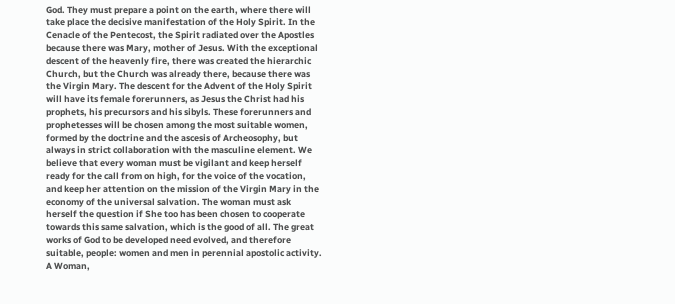God. They must prepare a point on the earth, where there will take place the decisive manifestation of the Holy Spirit. In the Cenacle of the Pentecost, the Spirit radiated over the Apostles because there was Mary, mother of Jesus. With the exceptional descent of the heavenly fire, there was created the hierarchic Church, but the Church was already there, because there was the Virgin Mary. The descent for the Advent of the Holy Spirit will have its female forerunners, as Jesus the Christ had his prophets, his precursors and his sibyls. These forerunners and prophetesses will be chosen among the most suitable women, formed by the doctrine and the ascesis of Archeosophy, but always in strict collaboration with the masculine element. We believe that every woman must be vigilant and keep herself ready for the call from on high, for the voice of the vocation, and keep her attention on the mission of the Virgin Mary in the economy of the universal salvation. The woman must ask herself the question if She too has been chosen to cooperate towards this same salvation, which is the good of all. The great works of God to be developed need evolved, and therefore suitable, people: women and men in perennial apostolic activity. A Woman,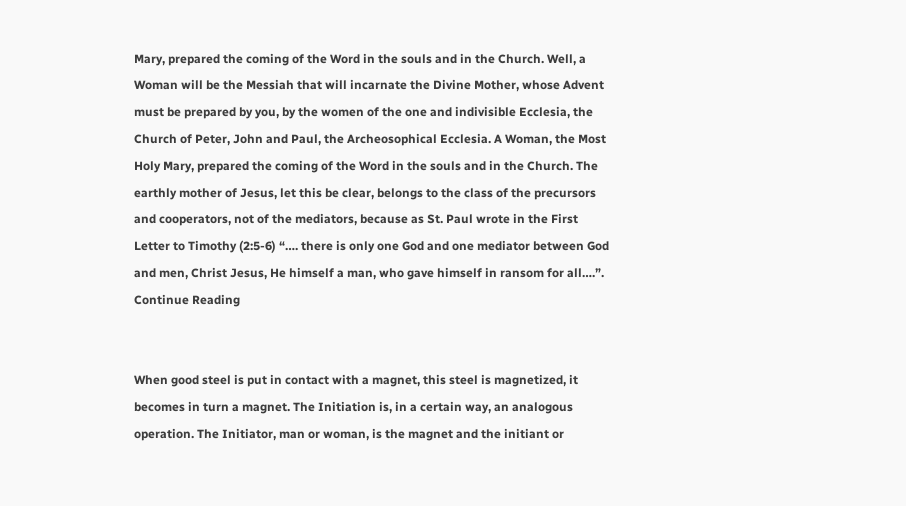Mary, prepared the coming of the Word in the souls and in the Church. Well, a Woman will be the Messiah that will incarnate the Divine Mother, whose Advent must be prepared by you, by the women of the one and indivisible Ecclesia, the Church of Peter, John and Paul, the Archeosophical Ecclesia. A Woman, the Most Holy Mary, prepared the coming of the Word in the souls and in the Church. The earthly mother of Jesus, let this be clear, belongs to the class of the precursors and cooperators, not of the mediators, because as St. Paul wrote in the First Letter to Timothy (2:5-6) “…. there is only one God and one mediator between God and men, Christ Jesus, He himself a man, who gave himself in ransom for all….”. Continue Reading


When good steel is put in contact with a magnet, this steel is magnetized, it becomes in turn a magnet. The Initiation is, in a certain way, an analogous operation. The Initiator, man or woman, is the magnet and the initiant or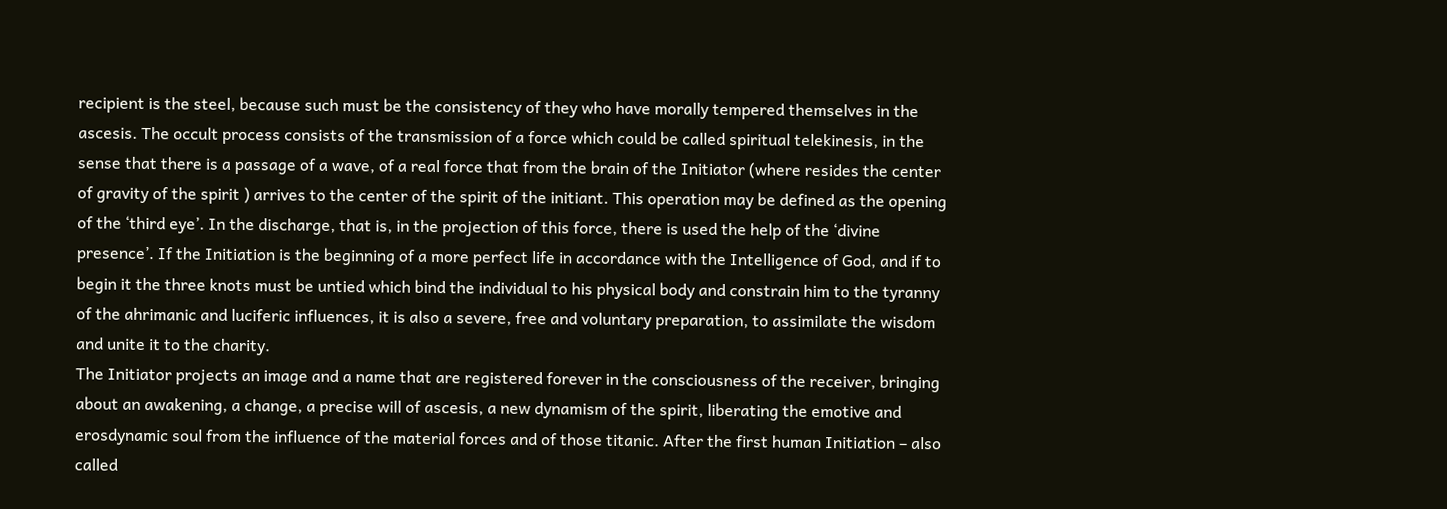recipient is the steel, because such must be the consistency of they who have morally tempered themselves in the ascesis. The occult process consists of the transmission of a force which could be called spiritual telekinesis, in the sense that there is a passage of a wave, of a real force that from the brain of the Initiator (where resides the center of gravity of the spirit ) arrives to the center of the spirit of the initiant. This operation may be defined as the opening of the ‘third eye’. In the discharge, that is, in the projection of this force, there is used the help of the ‘divine presence’. If the Initiation is the beginning of a more perfect life in accordance with the Intelligence of God, and if to begin it the three knots must be untied which bind the individual to his physical body and constrain him to the tyranny of the ahrimanic and luciferic influences, it is also a severe, free and voluntary preparation, to assimilate the wisdom and unite it to the charity.
The Initiator projects an image and a name that are registered forever in the consciousness of the receiver, bringing about an awakening, a change, a precise will of ascesis, a new dynamism of the spirit, liberating the emotive and erosdynamic soul from the influence of the material forces and of those titanic. After the first human Initiation – also called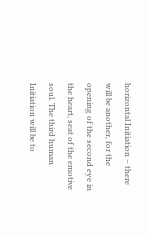horizontal Initiation – there will be another, for the opening of the second eye in the heart, seat of the emotive soul. The third human Initiation will be to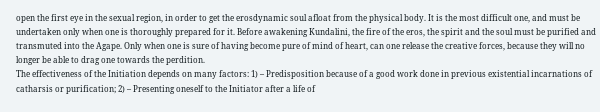open the first eye in the sexual region, in order to get the erosdynamic soul afloat from the physical body. It is the most difficult one, and must be undertaken only when one is thoroughly prepared for it. Before awakening Kundalini, the fire of the eros, the spirit and the soul must be purified and transmuted into the Agape. Only when one is sure of having become pure of mind of heart, can one release the creative forces, because they will no longer be able to drag one towards the perdition.
The effectiveness of the Initiation depends on many factors: 1) – Predisposition because of a good work done in previous existential incarnations of catharsis or purification; 2) – Presenting oneself to the Initiator after a life of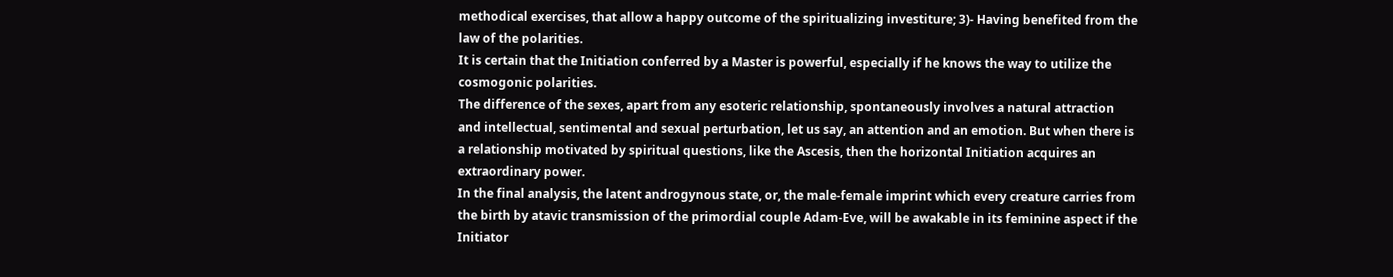methodical exercises, that allow a happy outcome of the spiritualizing investiture; 3)- Having benefited from the law of the polarities.
It is certain that the Initiation conferred by a Master is powerful, especially if he knows the way to utilize the cosmogonic polarities.
The difference of the sexes, apart from any esoteric relationship, spontaneously involves a natural attraction and intellectual, sentimental and sexual perturbation, let us say, an attention and an emotion. But when there is a relationship motivated by spiritual questions, like the Ascesis, then the horizontal Initiation acquires an extraordinary power.
In the final analysis, the latent androgynous state, or, the male-female imprint which every creature carries from the birth by atavic transmission of the primordial couple Adam-Eve, will be awakable in its feminine aspect if the Initiator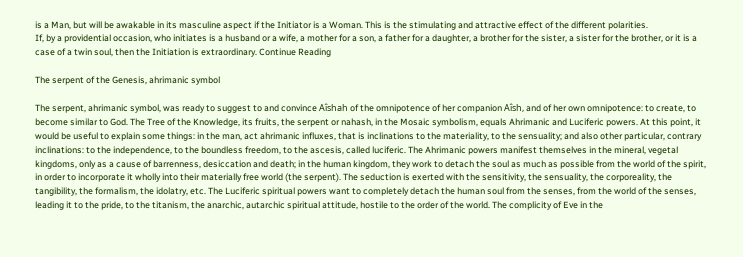is a Man, but will be awakable in its masculine aspect if the Initiator is a Woman. This is the stimulating and attractive effect of the different polarities.
If, by a providential occasion, who initiates is a husband or a wife, a mother for a son, a father for a daughter, a brother for the sister, a sister for the brother, or it is a case of a twin soul, then the Initiation is extraordinary. Continue Reading

The serpent of the Genesis, ahrimanic symbol

The serpent, ahrimanic symbol, was ready to suggest to and convince Aîshah of the omnipotence of her companion Aîsh, and of her own omnipotence: to create, to become similar to God. The Tree of the Knowledge, its fruits, the serpent or nahash, in the Mosaic symbolism, equals Ahrimanic and Luciferic powers. At this point, it would be useful to explain some things: in the man, act ahrimanic influxes, that is inclinations to the materiality, to the sensuality; and also other particular, contrary inclinations: to the independence, to the boundless freedom, to the ascesis, called luciferic. The Ahrimanic powers manifest themselves in the mineral, vegetal kingdoms, only as a cause of barrenness, desiccation and death; in the human kingdom, they work to detach the soul as much as possible from the world of the spirit, in order to incorporate it wholly into their materially free world (the serpent). The seduction is exerted with the sensitivity, the sensuality, the corporeality, the tangibility, the formalism, the idolatry, etc. The Luciferic spiritual powers want to completely detach the human soul from the senses, from the world of the senses, leading it to the pride, to the titanism, the anarchic, autarchic spiritual attitude, hostile to the order of the world. The complicity of Eve in the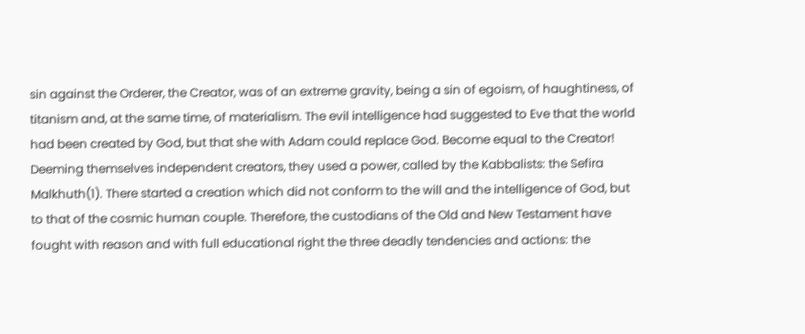sin against the Orderer, the Creator, was of an extreme gravity, being a sin of egoism, of haughtiness, of titanism and, at the same time, of materialism. The evil intelligence had suggested to Eve that the world had been created by God, but that she with Adam could replace God. Become equal to the Creator! Deeming themselves independent creators, they used a power, called by the Kabbalists: the Sefira Malkhuth(1). There started a creation which did not conform to the will and the intelligence of God, but to that of the cosmic human couple. Therefore, the custodians of the Old and New Testament have fought with reason and with full educational right the three deadly tendencies and actions: the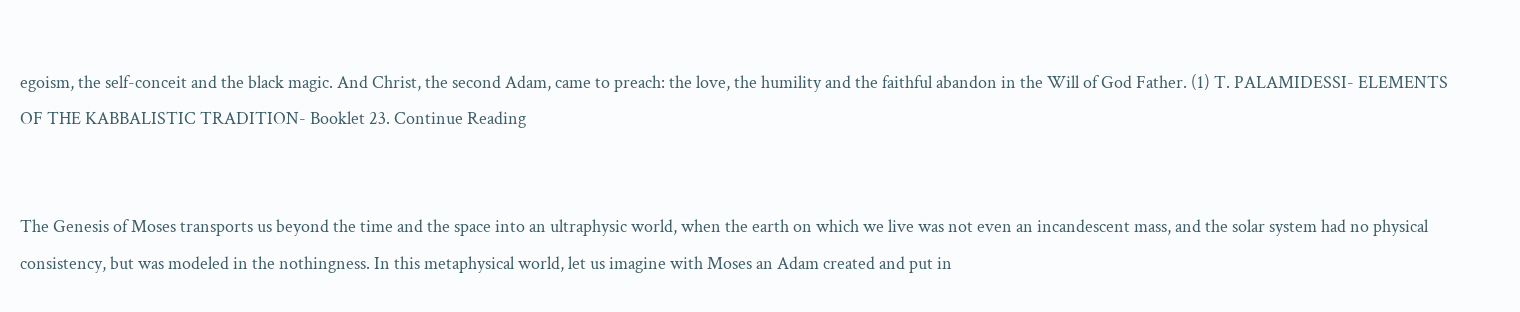egoism, the self-conceit and the black magic. And Christ, the second Adam, came to preach: the love, the humility and the faithful abandon in the Will of God Father. (1) T. PALAMIDESSI- ELEMENTS OF THE KABBALISTIC TRADITION- Booklet 23. Continue Reading


The Genesis of Moses transports us beyond the time and the space into an ultraphysic world, when the earth on which we live was not even an incandescent mass, and the solar system had no physical consistency, but was modeled in the nothingness. In this metaphysical world, let us imagine with Moses an Adam created and put in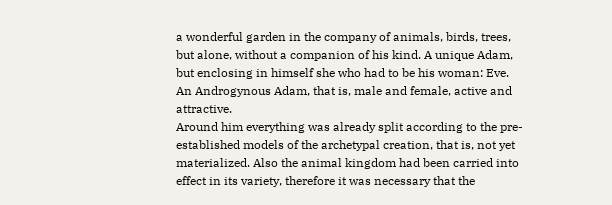a wonderful garden in the company of animals, birds, trees, but alone, without a companion of his kind. A unique Adam, but enclosing in himself she who had to be his woman: Eve. An Androgynous Adam, that is, male and female, active and attractive.
Around him everything was already split according to the pre-established models of the archetypal creation, that is, not yet materialized. Also the animal kingdom had been carried into effect in its variety, therefore it was necessary that the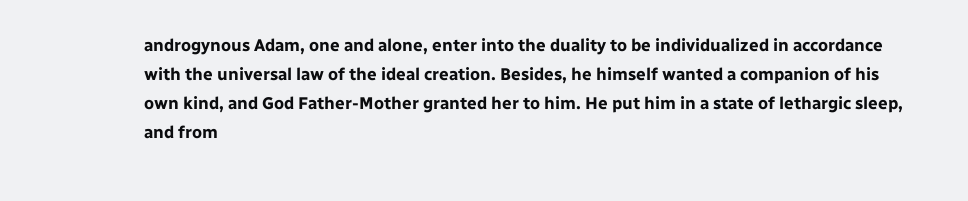androgynous Adam, one and alone, enter into the duality to be individualized in accordance with the universal law of the ideal creation. Besides, he himself wanted a companion of his own kind, and God Father-Mother granted her to him. He put him in a state of lethargic sleep, and from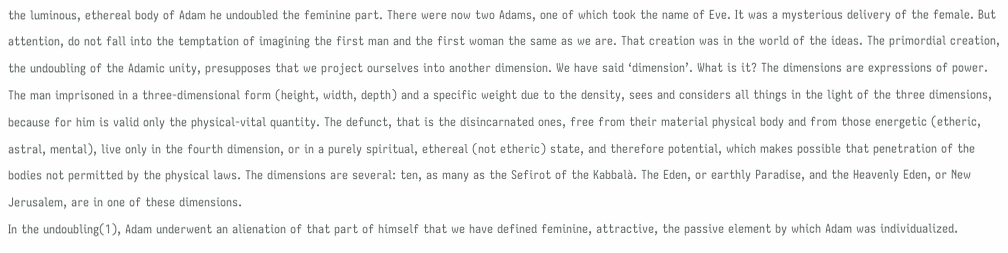the luminous, ethereal body of Adam he undoubled the feminine part. There were now two Adams, one of which took the name of Eve. It was a mysterious delivery of the female. But attention, do not fall into the temptation of imagining the first man and the first woman the same as we are. That creation was in the world of the ideas. The primordial creation, the undoubling of the Adamic unity, presupposes that we project ourselves into another dimension. We have said ‘dimension’. What is it? The dimensions are expressions of power. The man imprisoned in a three-dimensional form (height, width, depth) and a specific weight due to the density, sees and considers all things in the light of the three dimensions, because for him is valid only the physical-vital quantity. The defunct, that is the disincarnated ones, free from their material physical body and from those energetic (etheric, astral, mental), live only in the fourth dimension, or in a purely spiritual, ethereal (not etheric) state, and therefore potential, which makes possible that penetration of the bodies not permitted by the physical laws. The dimensions are several: ten, as many as the Sefirot of the Kabbalà. The Eden, or earthly Paradise, and the Heavenly Eden, or New Jerusalem, are in one of these dimensions.
In the undoubling(1), Adam underwent an alienation of that part of himself that we have defined feminine, attractive, the passive element by which Adam was individualized.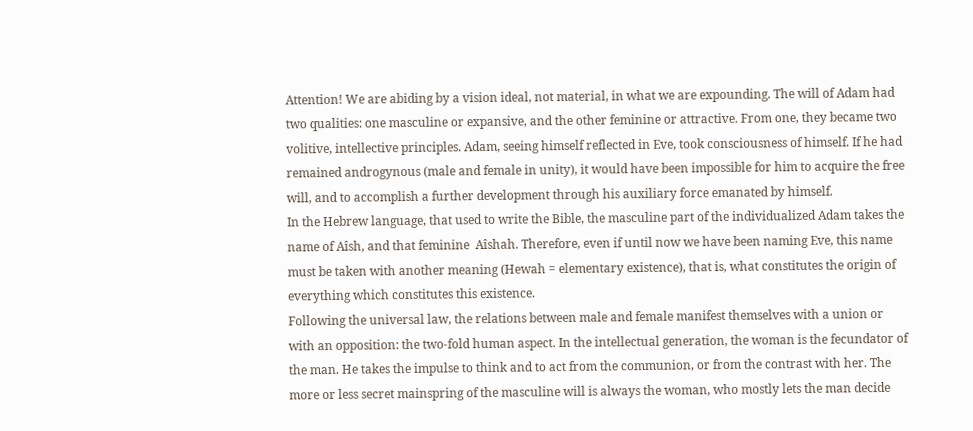Attention! We are abiding by a vision ideal, not material, in what we are expounding. The will of Adam had two qualities: one masculine or expansive, and the other feminine or attractive. From one, they became two volitive, intellective principles. Adam, seeing himself reflected in Eve, took consciousness of himself. If he had remained androgynous (male and female in unity), it would have been impossible for him to acquire the free will, and to accomplish a further development through his auxiliary force emanated by himself.
In the Hebrew language, that used to write the Bible, the masculine part of the individualized Adam takes the name of Aîsh, and that feminine  Aîshah. Therefore, even if until now we have been naming Eve, this name must be taken with another meaning (Hewah = elementary existence), that is, what constitutes the origin of everything which constitutes this existence.
Following the universal law, the relations between male and female manifest themselves with a union or with an opposition: the two-fold human aspect. In the intellectual generation, the woman is the fecundator of the man. He takes the impulse to think and to act from the communion, or from the contrast with her. The more or less secret mainspring of the masculine will is always the woman, who mostly lets the man decide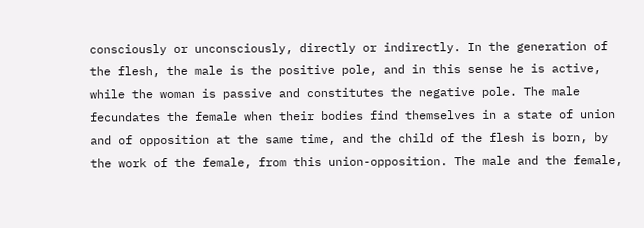consciously or unconsciously, directly or indirectly. In the generation of the flesh, the male is the positive pole, and in this sense he is active, while the woman is passive and constitutes the negative pole. The male fecundates the female when their bodies find themselves in a state of union and of opposition at the same time, and the child of the flesh is born, by the work of the female, from this union-opposition. The male and the female,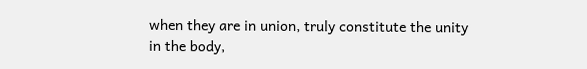when they are in union, truly constitute the unity in the body,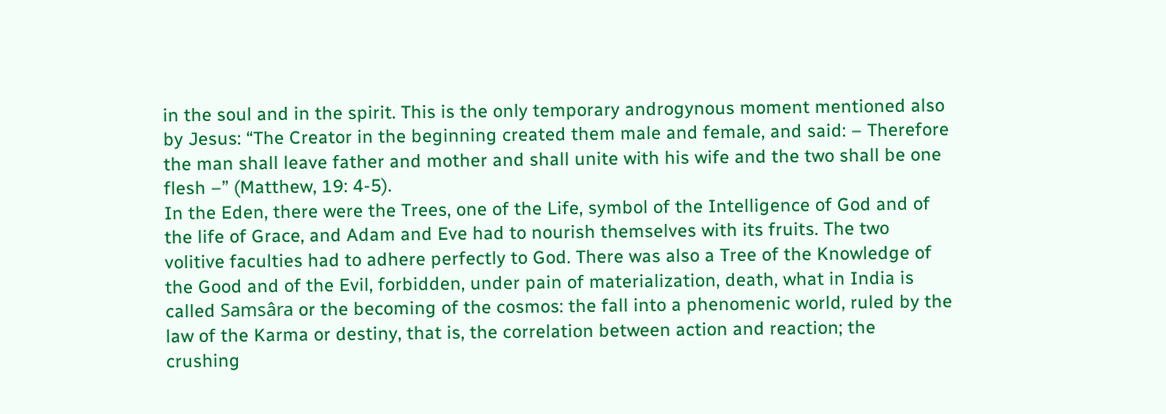in the soul and in the spirit. This is the only temporary androgynous moment mentioned also by Jesus: “The Creator in the beginning created them male and female, and said: – Therefore the man shall leave father and mother and shall unite with his wife and the two shall be one flesh –” (Matthew, 19: 4-5).
In the Eden, there were the Trees, one of the Life, symbol of the Intelligence of God and of the life of Grace, and Adam and Eve had to nourish themselves with its fruits. The two volitive faculties had to adhere perfectly to God. There was also a Tree of the Knowledge of the Good and of the Evil, forbidden, under pain of materialization, death, what in India is called Samsâra or the becoming of the cosmos: the fall into a phenomenic world, ruled by the law of the Karma or destiny, that is, the correlation between action and reaction; the crushing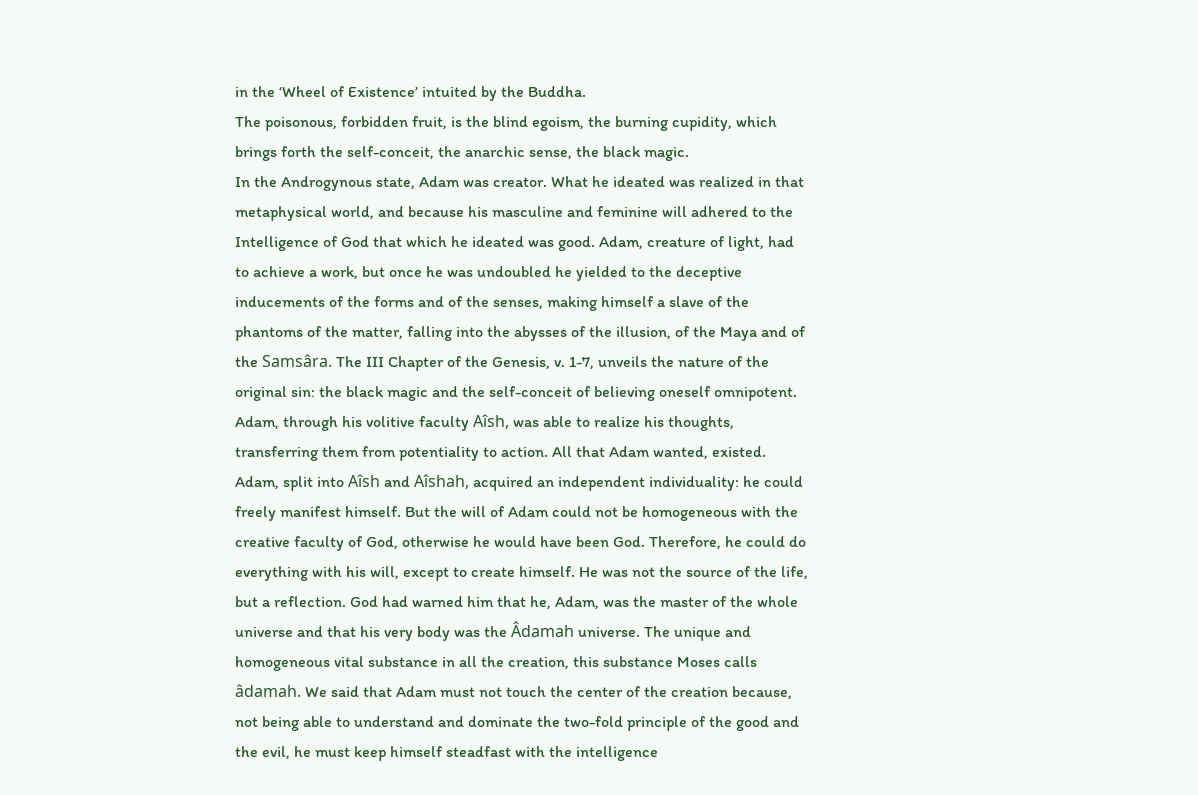in the ‘Wheel of Existence’ intuited by the Buddha.
The poisonous, forbidden fruit, is the blind egoism, the burning cupidity, which brings forth the self-conceit, the anarchic sense, the black magic.
In the Androgynous state, Adam was creator. What he ideated was realized in that metaphysical world, and because his masculine and feminine will adhered to the Intelligence of God that which he ideated was good. Adam, creature of light, had to achieve a work, but once he was undoubled he yielded to the deceptive inducements of the forms and of the senses, making himself a slave of the phantoms of the matter, falling into the abysses of the illusion, of the Maya and of the Samsâra. The III Chapter of the Genesis, v. 1-7, unveils the nature of the original sin: the black magic and the self-conceit of believing oneself omnipotent. Adam, through his volitive faculty Aîsh, was able to realize his thoughts, transferring them from potentiality to action. All that Adam wanted, existed. Adam, split into Aîsh and Aîshah, acquired an independent individuality: he could freely manifest himself. But the will of Adam could not be homogeneous with the creative faculty of God, otherwise he would have been God. Therefore, he could do everything with his will, except to create himself. He was not the source of the life, but a reflection. God had warned him that he, Adam, was the master of the whole universe and that his very body was the Âdamah universe. The unique and homogeneous vital substance in all the creation, this substance Moses calls âdamah. We said that Adam must not touch the center of the creation because, not being able to understand and dominate the two-fold principle of the good and the evil, he must keep himself steadfast with the intelligence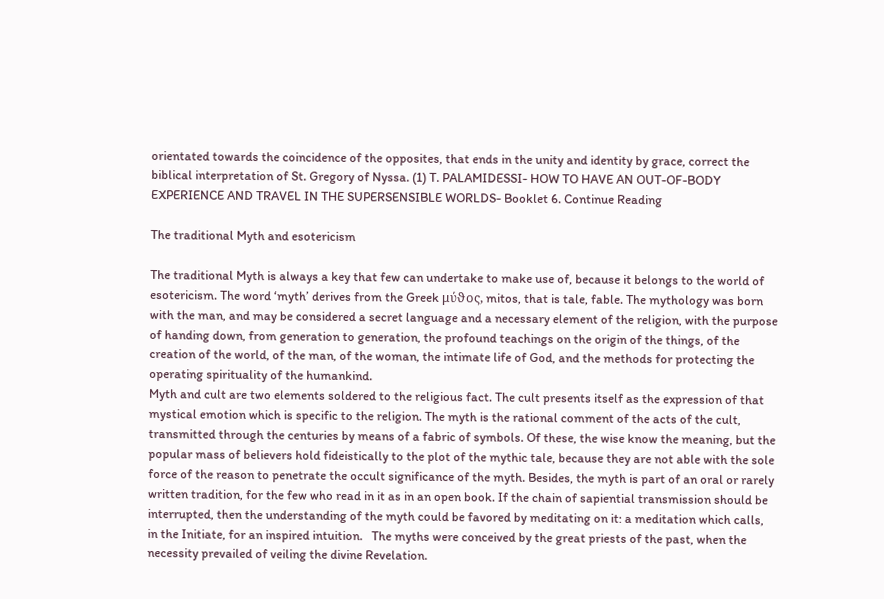orientated towards the coincidence of the opposites, that ends in the unity and identity by grace, correct the biblical interpretation of St. Gregory of Nyssa. (1) T. PALAMIDESSI- HOW TO HAVE AN OUT-OF-BODY EXPERIENCE AND TRAVEL IN THE SUPERSENSIBLE WORLDS- Booklet 6. Continue Reading

The traditional Myth and esotericism

The traditional Myth is always a key that few can undertake to make use of, because it belongs to the world of esotericism. The word ‘myth’ derives from the Greek μύϑος, mitos, that is tale, fable. The mythology was born with the man, and may be considered a secret language and a necessary element of the religion, with the purpose of handing down, from generation to generation, the profound teachings on the origin of the things, of the creation of the world, of the man, of the woman, the intimate life of God, and the methods for protecting the operating spirituality of the humankind.
Myth and cult are two elements soldered to the religious fact. The cult presents itself as the expression of that mystical emotion which is specific to the religion. The myth is the rational comment of the acts of the cult, transmitted through the centuries by means of a fabric of symbols. Of these, the wise know the meaning, but the popular mass of believers hold fideistically to the plot of the mythic tale, because they are not able with the sole force of the reason to penetrate the occult significance of the myth. Besides, the myth is part of an oral or rarely written tradition, for the few who read in it as in an open book. If the chain of sapiential transmission should be interrupted, then the understanding of the myth could be favored by meditating on it: a meditation which calls, in the Initiate, for an inspired intuition.   The myths were conceived by the great priests of the past, when the necessity prevailed of veiling the divine Revelation.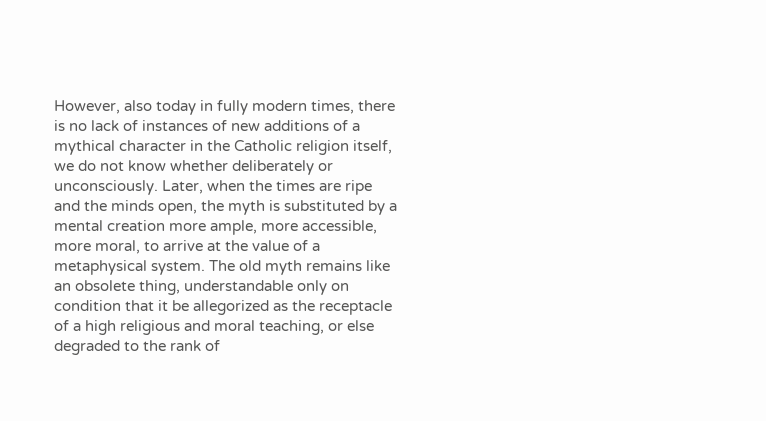However, also today in fully modern times, there is no lack of instances of new additions of a mythical character in the Catholic religion itself, we do not know whether deliberately or unconsciously. Later, when the times are ripe and the minds open, the myth is substituted by a mental creation more ample, more accessible, more moral, to arrive at the value of a metaphysical system. The old myth remains like an obsolete thing, understandable only on condition that it be allegorized as the receptacle of a high religious and moral teaching, or else degraded to the rank of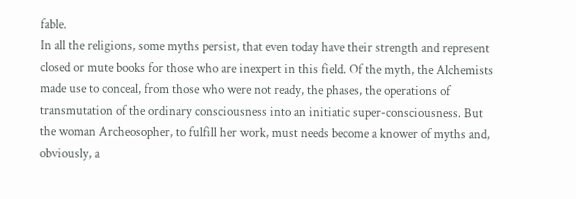fable.
In all the religions, some myths persist, that even today have their strength and represent closed or mute books for those who are inexpert in this field. Of the myth, the Alchemists made use to conceal, from those who were not ready, the phases, the operations of transmutation of the ordinary consciousness into an initiatic super-consciousness. But the woman Archeosopher, to fulfill her work, must needs become a knower of myths and, obviously, a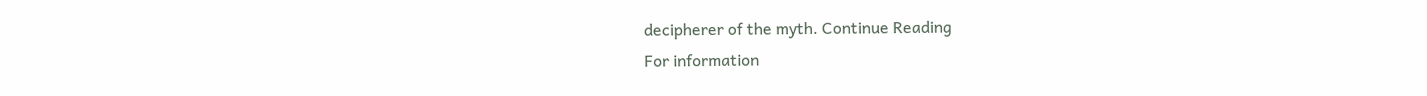decipherer of the myth. Continue Reading
For information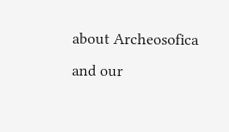about Archeosofica and our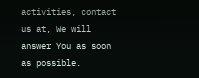activities, contact us at, We will answer You as soon as possible.